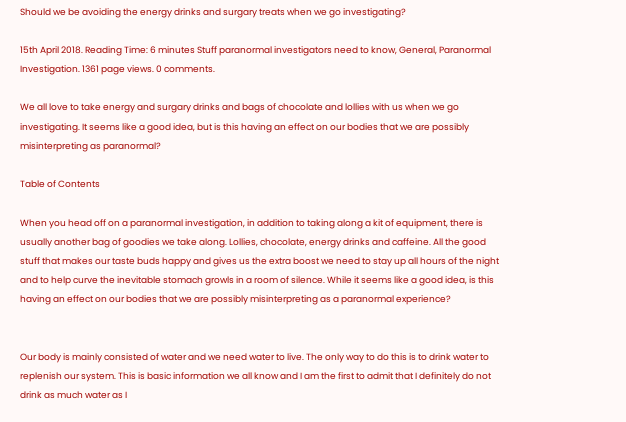Should we be avoiding the energy drinks and surgary treats when we go investigating?

15th April 2018. Reading Time: 6 minutes Stuff paranormal investigators need to know, General, Paranormal Investigation. 1361 page views. 0 comments.

We all love to take energy and surgary drinks and bags of chocolate and lollies with us when we go investigating. It seems like a good idea, but is this having an effect on our bodies that we are possibly misinterpreting as paranormal?

Table of Contents

When you head off on a paranormal investigation, in addition to taking along a kit of equipment, there is usually another bag of goodies we take along. Lollies, chocolate, energy drinks and caffeine. All the good stuff that makes our taste buds happy and gives us the extra boost we need to stay up all hours of the night and to help curve the inevitable stomach growls in a room of silence. While it seems like a good idea, is this having an effect on our bodies that we are possibly misinterpreting as a paranormal experience?


Our body is mainly consisted of water and we need water to live. The only way to do this is to drink water to replenish our system. This is basic information we all know and I am the first to admit that I definitely do not drink as much water as I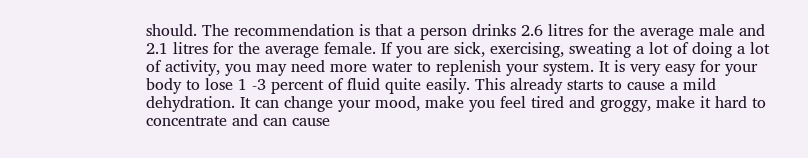should. The recommendation is that a person drinks 2.6 litres for the average male and 2.1 litres for the average female. If you are sick, exercising, sweating a lot of doing a lot of activity, you may need more water to replenish your system. It is very easy for your body to lose 1 -3 percent of fluid quite easily. This already starts to cause a mild dehydration. It can change your mood, make you feel tired and groggy, make it hard to concentrate and can cause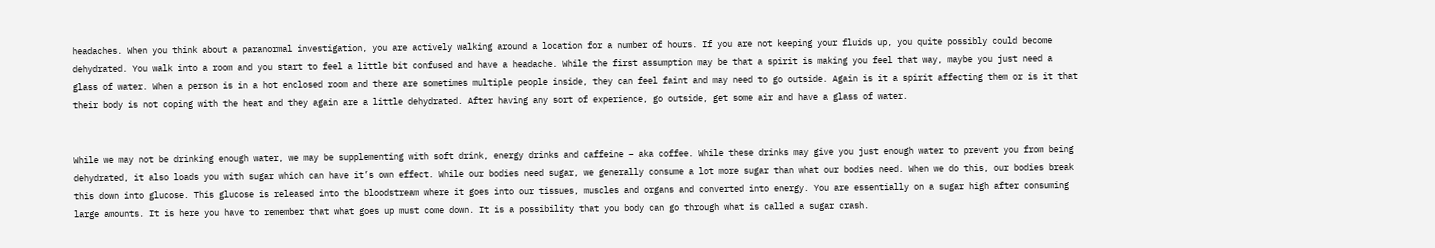headaches. When you think about a paranormal investigation, you are actively walking around a location for a number of hours. If you are not keeping your fluids up, you quite possibly could become dehydrated. You walk into a room and you start to feel a little bit confused and have a headache. While the first assumption may be that a spirit is making you feel that way, maybe you just need a glass of water. When a person is in a hot enclosed room and there are sometimes multiple people inside, they can feel faint and may need to go outside. Again is it a spirit affecting them or is it that their body is not coping with the heat and they again are a little dehydrated. After having any sort of experience, go outside, get some air and have a glass of water.


While we may not be drinking enough water, we may be supplementing with soft drink, energy drinks and caffeine – aka coffee. While these drinks may give you just enough water to prevent you from being dehydrated, it also loads you with sugar which can have it’s own effect. While our bodies need sugar, we generally consume a lot more sugar than what our bodies need. When we do this, our bodies break this down into glucose. This glucose is released into the bloodstream where it goes into our tissues, muscles and organs and converted into energy. You are essentially on a sugar high after consuming large amounts. It is here you have to remember that what goes up must come down. It is a possibility that you body can go through what is called a sugar crash.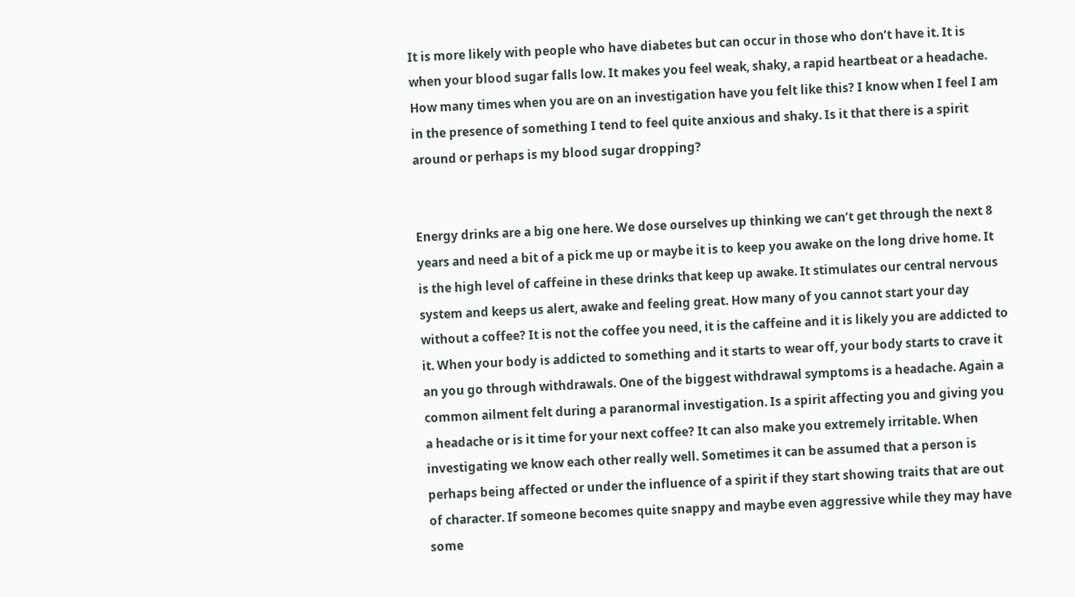It is more likely with people who have diabetes but can occur in those who don’t have it. It is when your blood sugar falls low. It makes you feel weak, shaky, a rapid heartbeat or a headache. How many times when you are on an investigation have you felt like this? I know when I feel I am in the presence of something I tend to feel quite anxious and shaky. Is it that there is a spirit around or perhaps is my blood sugar dropping?


Energy drinks are a big one here. We dose ourselves up thinking we can’t get through the next 8 years and need a bit of a pick me up or maybe it is to keep you awake on the long drive home. It is the high level of caffeine in these drinks that keep up awake. It stimulates our central nervous system and keeps us alert, awake and feeling great. How many of you cannot start your day without a coffee? It is not the coffee you need, it is the caffeine and it is likely you are addicted to it. When your body is addicted to something and it starts to wear off, your body starts to crave it an you go through withdrawals. One of the biggest withdrawal symptoms is a headache. Again a common ailment felt during a paranormal investigation. Is a spirit affecting you and giving you a headache or is it time for your next coffee? It can also make you extremely irritable. When investigating we know each other really well. Sometimes it can be assumed that a person is perhaps being affected or under the influence of a spirit if they start showing traits that are out of character. If someone becomes quite snappy and maybe even aggressive while they may have some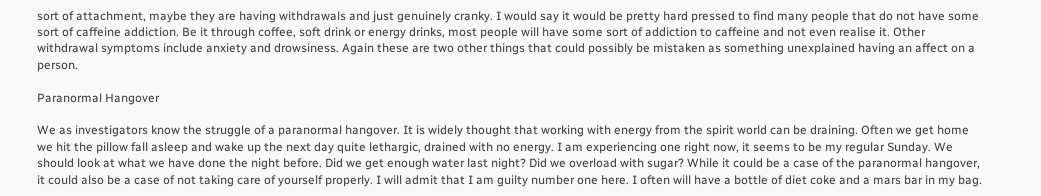sort of attachment, maybe they are having withdrawals and just genuinely cranky. I would say it would be pretty hard pressed to find many people that do not have some sort of caffeine addiction. Be it through coffee, soft drink or energy drinks, most people will have some sort of addiction to caffeine and not even realise it. Other withdrawal symptoms include anxiety and drowsiness. Again these are two other things that could possibly be mistaken as something unexplained having an affect on a person.

Paranormal Hangover

We as investigators know the struggle of a paranormal hangover. It is widely thought that working with energy from the spirit world can be draining. Often we get home we hit the pillow fall asleep and wake up the next day quite lethargic, drained with no energy. I am experiencing one right now, it seems to be my regular Sunday. We should look at what we have done the night before. Did we get enough water last night? Did we overload with sugar? While it could be a case of the paranormal hangover, it could also be a case of not taking care of yourself properly. I will admit that I am guilty number one here. I often will have a bottle of diet coke and a mars bar in my bag.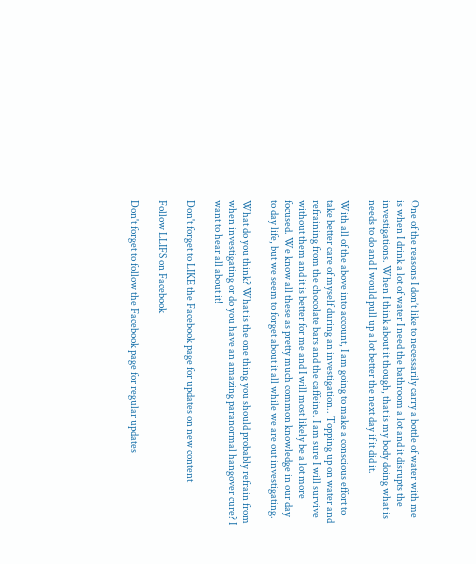One of the reasons I don’t like to necessarily carry a bottle of water with me is when I drink a lot of water I need the bathroom a lot and it disrupts the investigations. When I think about it though, that is my body doing what is needs to do and I would pull up a lot better the next day if it did it.

With all of the above into account, I am going to make a conscious effort to take better care of myself during an investigation.. Topping up on water and refraining from the chocolate bars and the caffeine. I am sure I will survive without them and it is better for me and I will most likely be a lot more focused. We know all these as pretty much common knowledge in our day to day life, but we seem to forget about it all while we are out investigating.

What do you think? What is the one thing you should probably refrain from when investigating or do you have an amazing paranormal hangover cure? I want to hear all about it!

Don't forget to LIKE the Facebook page for updates on new content

Follow LLIFS on Facebook

Don't forget to follow the Facebook page for regular updates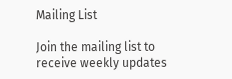Mailing List

Join the mailing list to receive weekly updates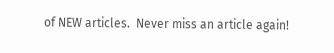of NEW articles.  Never miss an article again!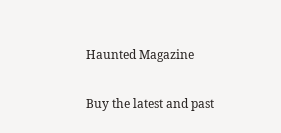Haunted Magazine

Buy the latest and past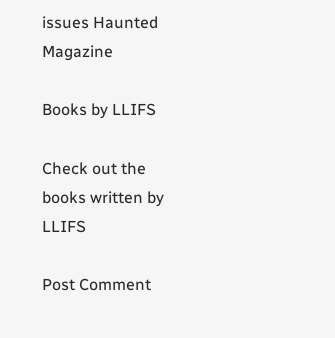issues Haunted Magazine

Books by LLIFS

Check out the books written by LLIFS

Post Comment